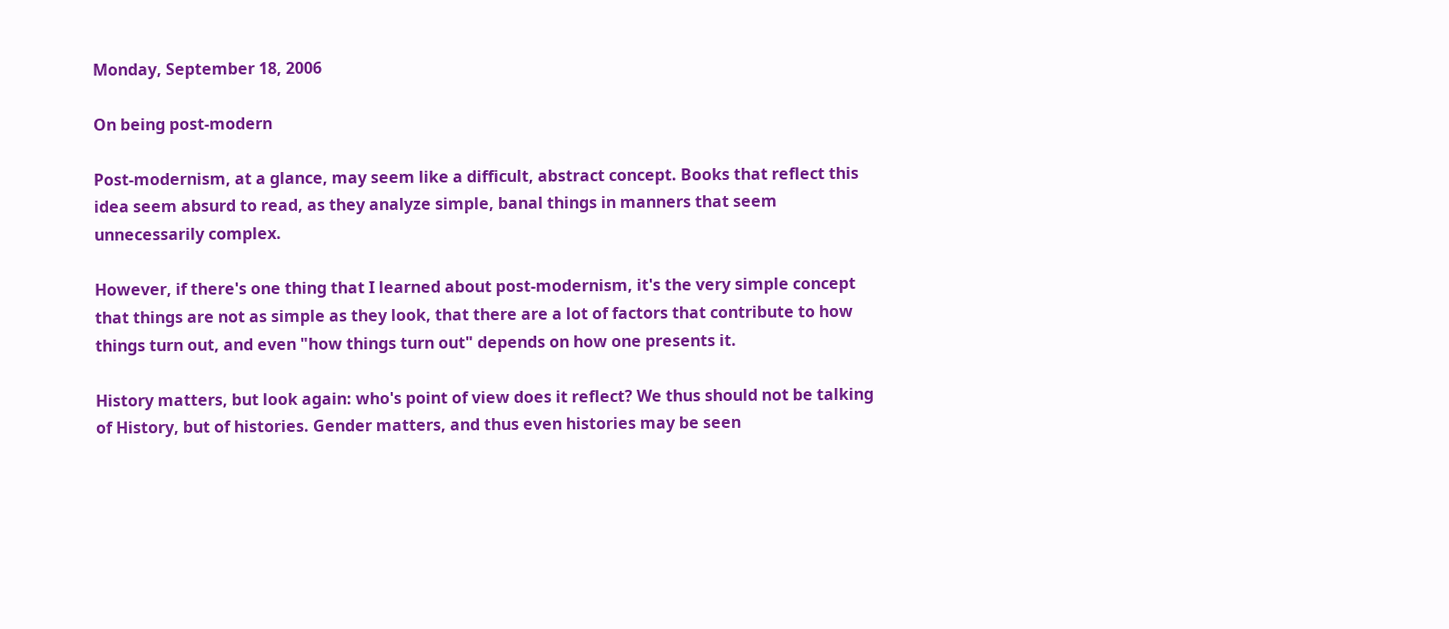Monday, September 18, 2006

On being post-modern

Post-modernism, at a glance, may seem like a difficult, abstract concept. Books that reflect this idea seem absurd to read, as they analyze simple, banal things in manners that seem unnecessarily complex.

However, if there's one thing that I learned about post-modernism, it's the very simple concept that things are not as simple as they look, that there are a lot of factors that contribute to how things turn out, and even "how things turn out" depends on how one presents it.

History matters, but look again: who's point of view does it reflect? We thus should not be talking of History, but of histories. Gender matters, and thus even histories may be seen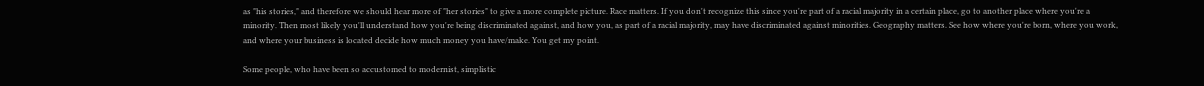as "his stories," and therefore we should hear more of "her stories" to give a more complete picture. Race matters. If you don't recognize this since you're part of a racial majority in a certain place, go to another place where you're a minority. Then most likely you'll understand how you're being discriminated against, and how you, as part of a racial majority, may have discriminated against minorities. Geography matters. See how where you're born, where you work, and where your business is located decide how much money you have/make. You get my point.

Some people, who have been so accustomed to modernist, simplistic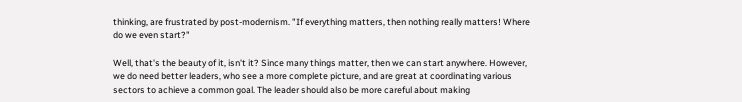thinking, are frustrated by post-modernism. "If everything matters, then nothing really matters! Where do we even start?"

Well, that's the beauty of it, isn't it? Since many things matter, then we can start anywhere. However, we do need better leaders, who see a more complete picture, and are great at coordinating various sectors to achieve a common goal. The leader should also be more careful about making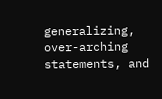generalizing, over-arching statements, and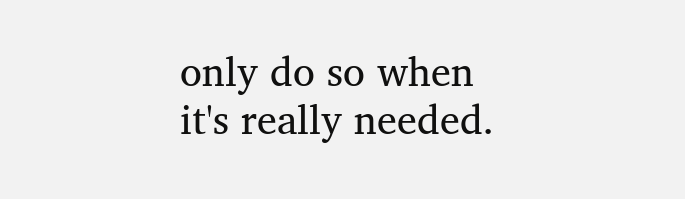only do so when it's really needed.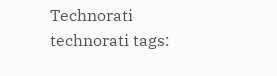Technorati technorati tags: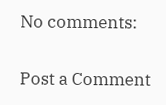No comments:

Post a Comment